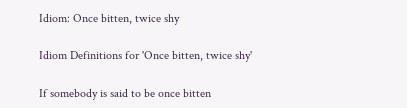Idiom: Once bitten, twice shy

Idiom Definitions for 'Once bitten, twice shy'

If somebody is said to be once bitten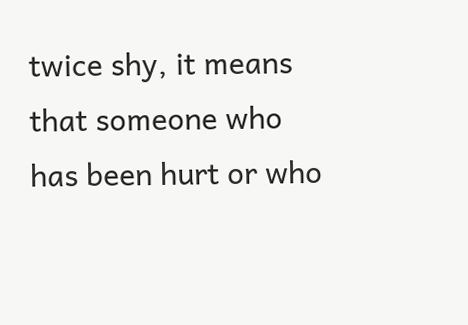twice shy, it means that someone who has been hurt or who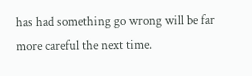has had something go wrong will be far more careful the next time.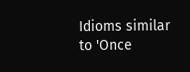Idioms similar to 'Once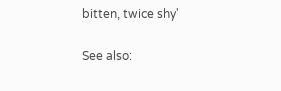bitten, twice shy'

See also: